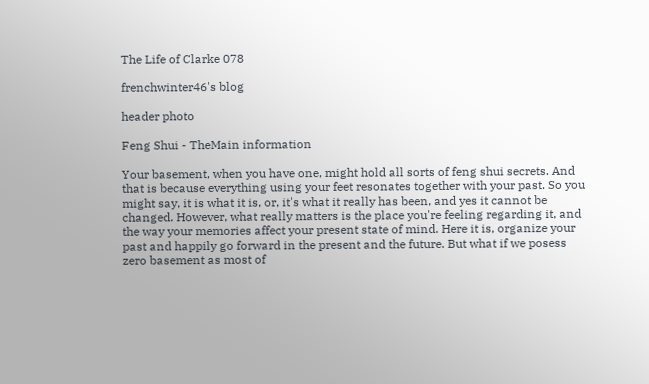The Life of Clarke 078

frenchwinter46's blog

header photo

Feng Shui - TheMain information

Your basement, when you have one, might hold all sorts of feng shui secrets. And that is because everything using your feet resonates together with your past. So you might say, it is what it is, or, it's what it really has been, and yes it cannot be changed. However, what really matters is the place you're feeling regarding it, and the way your memories affect your present state of mind. Here it is, organize your past and happily go forward in the present and the future. But what if we posess zero basement as most of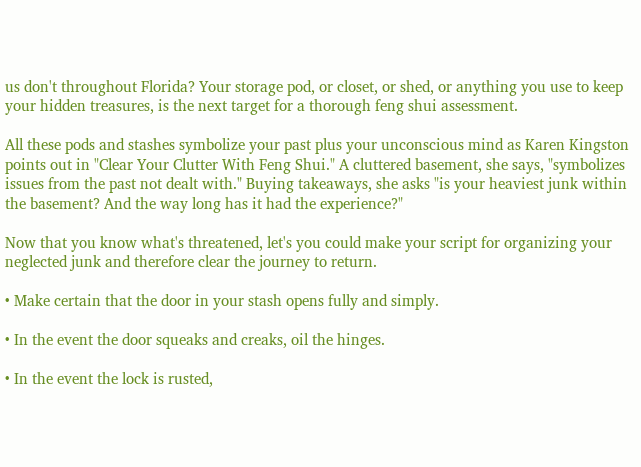us don't throughout Florida? Your storage pod, or closet, or shed, or anything you use to keep your hidden treasures, is the next target for a thorough feng shui assessment.

All these pods and stashes symbolize your past plus your unconscious mind as Karen Kingston points out in "Clear Your Clutter With Feng Shui." A cluttered basement, she says, "symbolizes issues from the past not dealt with." Buying takeaways, she asks "is your heaviest junk within the basement? And the way long has it had the experience?"

Now that you know what's threatened, let's you could make your script for organizing your neglected junk and therefore clear the journey to return.

• Make certain that the door in your stash opens fully and simply.

• In the event the door squeaks and creaks, oil the hinges.

• In the event the lock is rusted,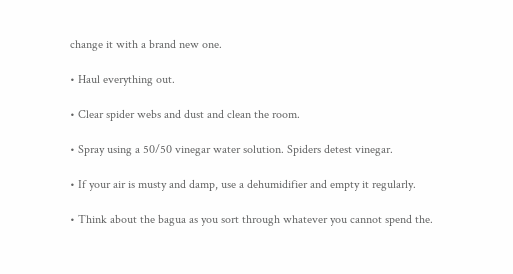change it with a brand new one.

• Haul everything out.

• Clear spider webs and dust and clean the room.

• Spray using a 50/50 vinegar water solution. Spiders detest vinegar.

• If your air is musty and damp, use a dehumidifier and empty it regularly.

• Think about the bagua as you sort through whatever you cannot spend the.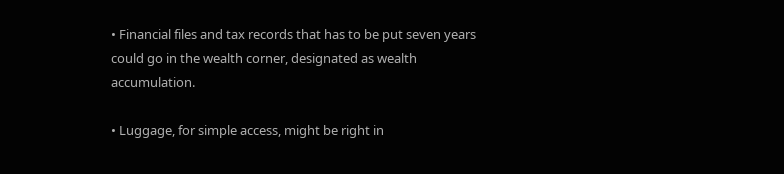• Financial files and tax records that has to be put seven years could go in the wealth corner, designated as wealth accumulation.

• Luggage, for simple access, might be right in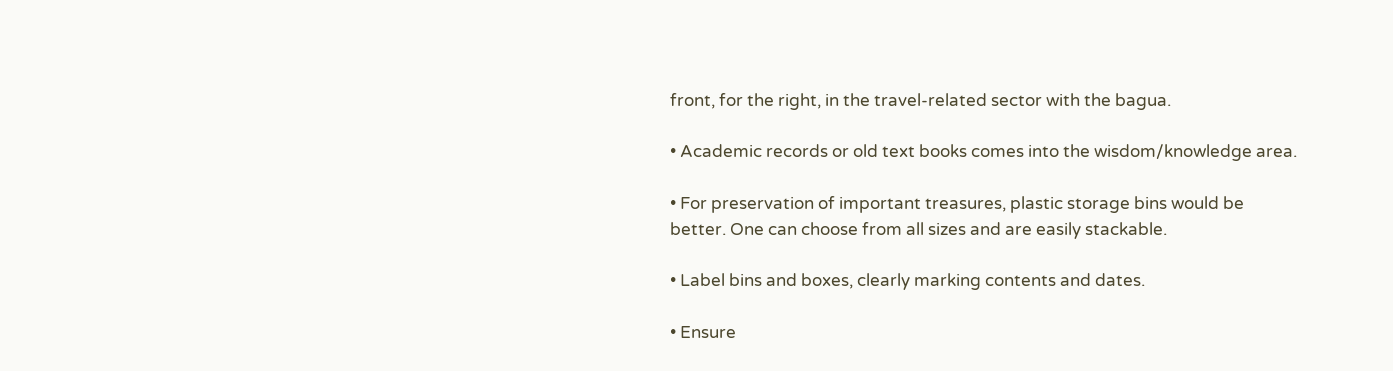front, for the right, in the travel-related sector with the bagua.

• Academic records or old text books comes into the wisdom/knowledge area.

• For preservation of important treasures, plastic storage bins would be better. One can choose from all sizes and are easily stackable.

• Label bins and boxes, clearly marking contents and dates.

• Ensure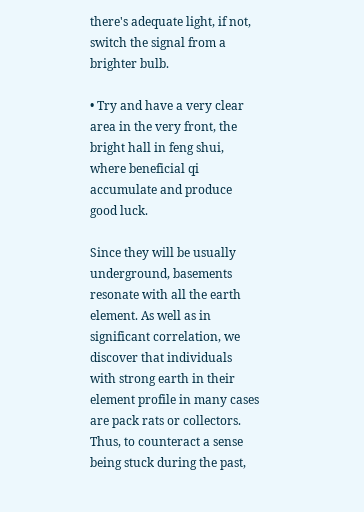there's adequate light, if not, switch the signal from a brighter bulb.

• Try and have a very clear area in the very front, the bright hall in feng shui, where beneficial qi accumulate and produce good luck.

Since they will be usually underground, basements resonate with all the earth element. As well as in significant correlation, we discover that individuals with strong earth in their element profile in many cases are pack rats or collectors. Thus, to counteract a sense being stuck during the past,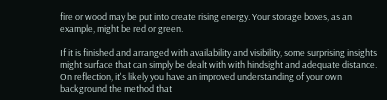fire or wood may be put into create rising energy. Your storage boxes, as an example, might be red or green.

If it is finished and arranged with availability and visibility, some surprising insights might surface that can simply be dealt with with hindsight and adequate distance. On reflection, it's likely you have an improved understanding of your own background the method that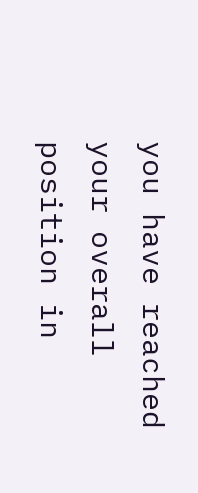you have reached your overall position in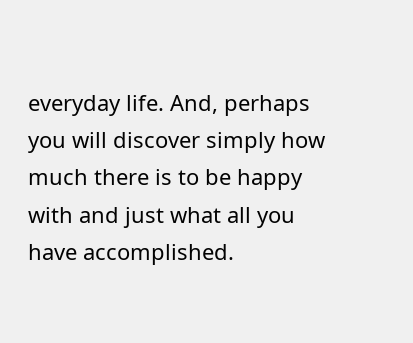everyday life. And, perhaps you will discover simply how much there is to be happy with and just what all you have accomplished.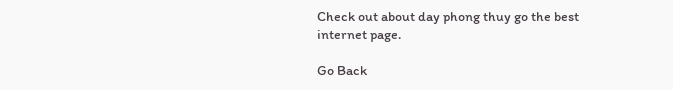Check out about day phong thuy go the best internet page.

Go Back